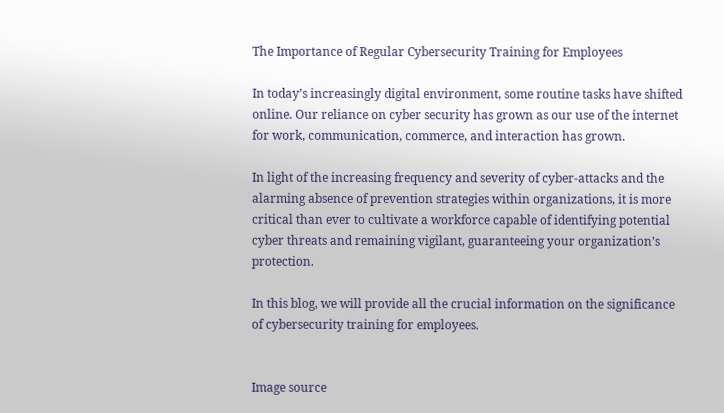The Importance of Regular Cybersecurity Training for Employees

In today’s increasingly digital environment, some routine tasks have shifted online. Our reliance on cyber security has grown as our use of the internet for work, communication, commerce, and interaction has grown.

In light of the increasing frequency and severity of cyber-attacks and the alarming absence of prevention strategies within organizations, it is more critical than ever to cultivate a workforce capable of identifying potential cyber threats and remaining vigilant, guaranteeing your organization’s protection.

In this blog, we will provide all the crucial information on the significance of cybersecurity training for employees.


Image source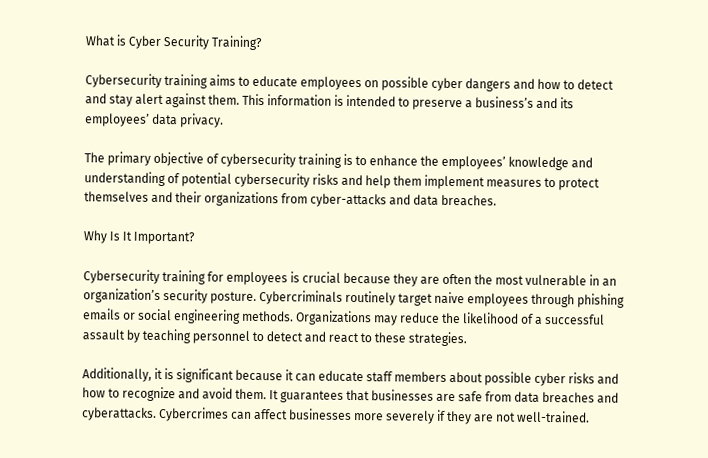What is Cyber Security Training?

Cybersecurity training aims to educate employees on possible cyber dangers and how to detect and stay alert against them. This information is intended to preserve a business’s and its employees’ data privacy.

The primary objective of cybersecurity training is to enhance the employees’ knowledge and understanding of potential cybersecurity risks and help them implement measures to protect themselves and their organizations from cyber-attacks and data breaches.

Why Is It Important?

Cybersecurity training for employees is crucial because they are often the most vulnerable in an organization’s security posture. Cybercriminals routinely target naive employees through phishing emails or social engineering methods. Organizations may reduce the likelihood of a successful assault by teaching personnel to detect and react to these strategies.

Additionally, it is significant because it can educate staff members about possible cyber risks and how to recognize and avoid them. It guarantees that businesses are safe from data breaches and cyberattacks. Cybercrimes can affect businesses more severely if they are not well-trained.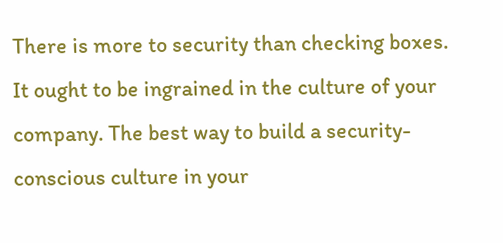There is more to security than checking boxes. It ought to be ingrained in the culture of your company. The best way to build a security-conscious culture in your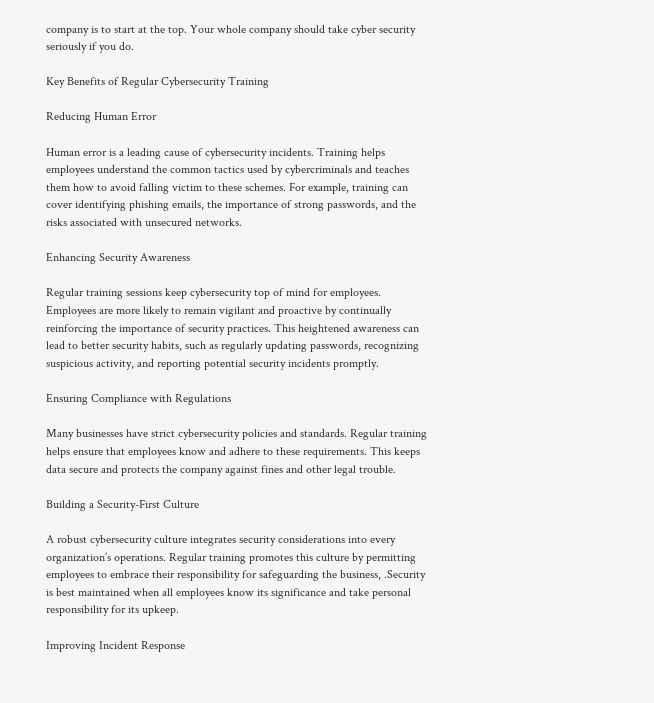company is to start at the top. Your whole company should take cyber security seriously if you do.

Key Benefits of Regular Cybersecurity Training

Reducing Human Error

Human error is a leading cause of cybersecurity incidents. Training helps employees understand the common tactics used by cybercriminals and teaches them how to avoid falling victim to these schemes. For example, training can cover identifying phishing emails, the importance of strong passwords, and the risks associated with unsecured networks.

Enhancing Security Awareness

Regular training sessions keep cybersecurity top of mind for employees. Employees are more likely to remain vigilant and proactive by continually reinforcing the importance of security practices. This heightened awareness can lead to better security habits, such as regularly updating passwords, recognizing suspicious activity, and reporting potential security incidents promptly.

Ensuring Compliance with Regulations

Many businesses have strict cybersecurity policies and standards. Regular training helps ensure that employees know and adhere to these requirements. This keeps data secure and protects the company against fines and other legal trouble.

Building a Security-First Culture

A robust cybersecurity culture integrates security considerations into every organization’s operations. Regular training promotes this culture by permitting employees to embrace their responsibility for safeguarding the business, .Security is best maintained when all employees know its significance and take personal responsibility for its upkeep.

Improving Incident Response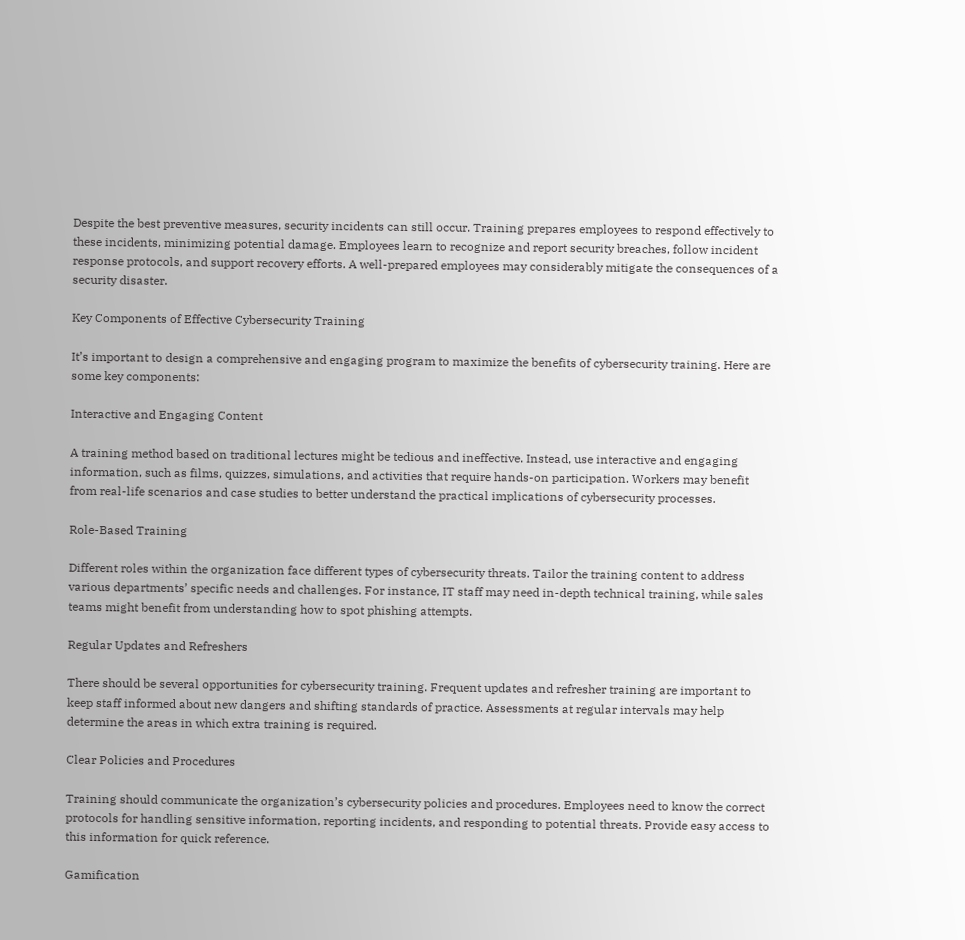Despite the best preventive measures, security incidents can still occur. Training prepares employees to respond effectively to these incidents, minimizing potential damage. Employees learn to recognize and report security breaches, follow incident response protocols, and support recovery efforts. A well-prepared employees may considerably mitigate the consequences of a security disaster.

Key Components of Effective Cybersecurity Training

It’s important to design a comprehensive and engaging program to maximize the benefits of cybersecurity training. Here are some key components:

Interactive and Engaging Content

A training method based on traditional lectures might be tedious and ineffective. Instead, use interactive and engaging information, such as films, quizzes, simulations, and activities that require hands-on participation. Workers may benefit from real-life scenarios and case studies to better understand the practical implications of cybersecurity processes.

Role-Based Training

Different roles within the organization face different types of cybersecurity threats. Tailor the training content to address various departments’ specific needs and challenges. For instance, IT staff may need in-depth technical training, while sales teams might benefit from understanding how to spot phishing attempts.

Regular Updates and Refreshers

There should be several opportunities for cybersecurity training. Frequent updates and refresher training are important to keep staff informed about new dangers and shifting standards of practice. Assessments at regular intervals may help determine the areas in which extra training is required.

Clear Policies and Procedures

Training should communicate the organization’s cybersecurity policies and procedures. Employees need to know the correct protocols for handling sensitive information, reporting incidents, and responding to potential threats. Provide easy access to this information for quick reference.

Gamification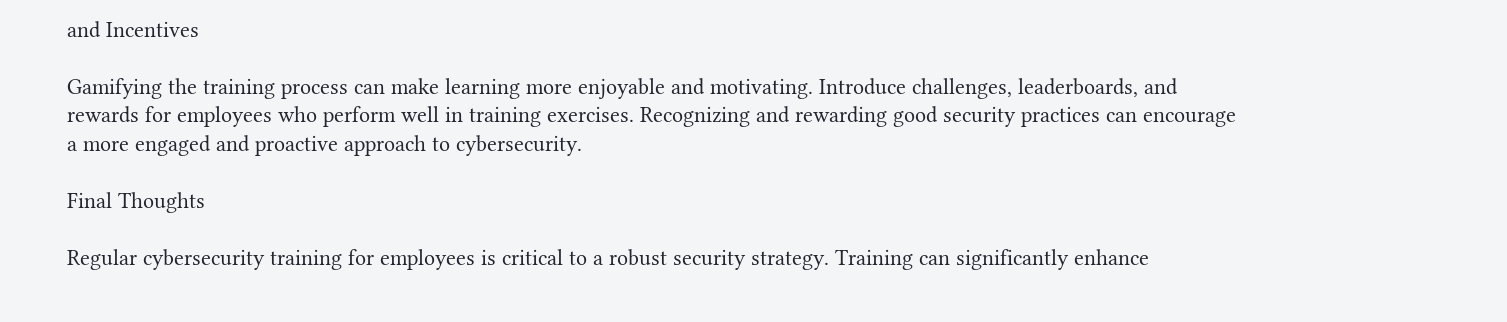and Incentives

Gamifying the training process can make learning more enjoyable and motivating. Introduce challenges, leaderboards, and rewards for employees who perform well in training exercises. Recognizing and rewarding good security practices can encourage a more engaged and proactive approach to cybersecurity.

Final Thoughts

Regular cybersecurity training for employees is critical to a robust security strategy. Training can significantly enhance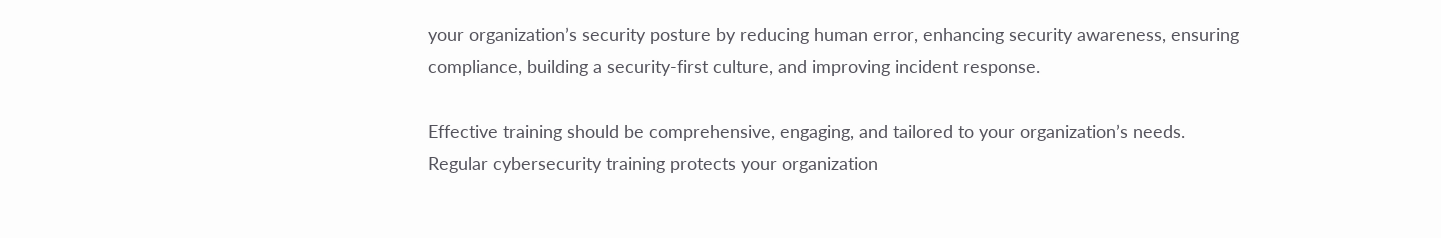your organization’s security posture by reducing human error, enhancing security awareness, ensuring compliance, building a security-first culture, and improving incident response.

Effective training should be comprehensive, engaging, and tailored to your organization’s needs. Regular cybersecurity training protects your organization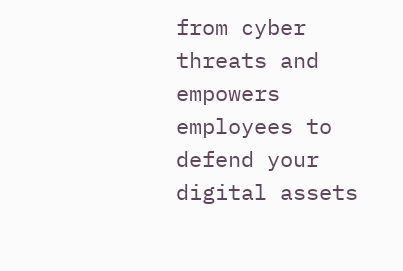from cyber threats and empowers employees to defend your digital assets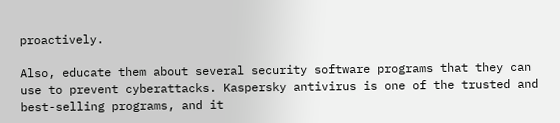proactively.

Also, educate them about several security software programs that they can use to prevent cyberattacks. Kaspersky antivirus is one of the trusted and best-selling programs, and it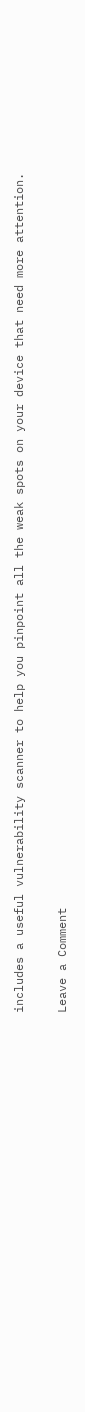includes a useful vulnerability scanner to help you pinpoint all the weak spots on your device that need more attention.

Leave a Comment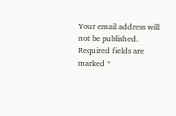Your email address will not be published. Required fields are marked *